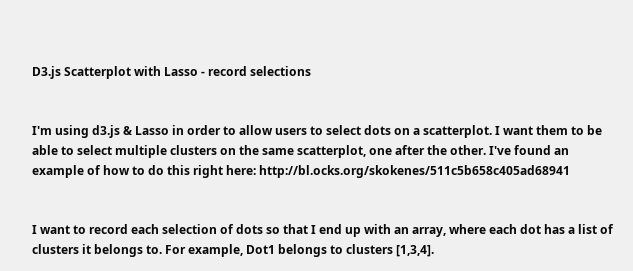D3.js Scatterplot with Lasso - record selections


I'm using d3.js & Lasso in order to allow users to select dots on a scatterplot. I want them to be able to select multiple clusters on the same scatterplot, one after the other. I've found an example of how to do this right here: http://bl.ocks.org/skokenes/511c5b658c405ad68941


I want to record each selection of dots so that I end up with an array, where each dot has a list of clusters it belongs to. For example, Dot1 belongs to clusters [1,3,4].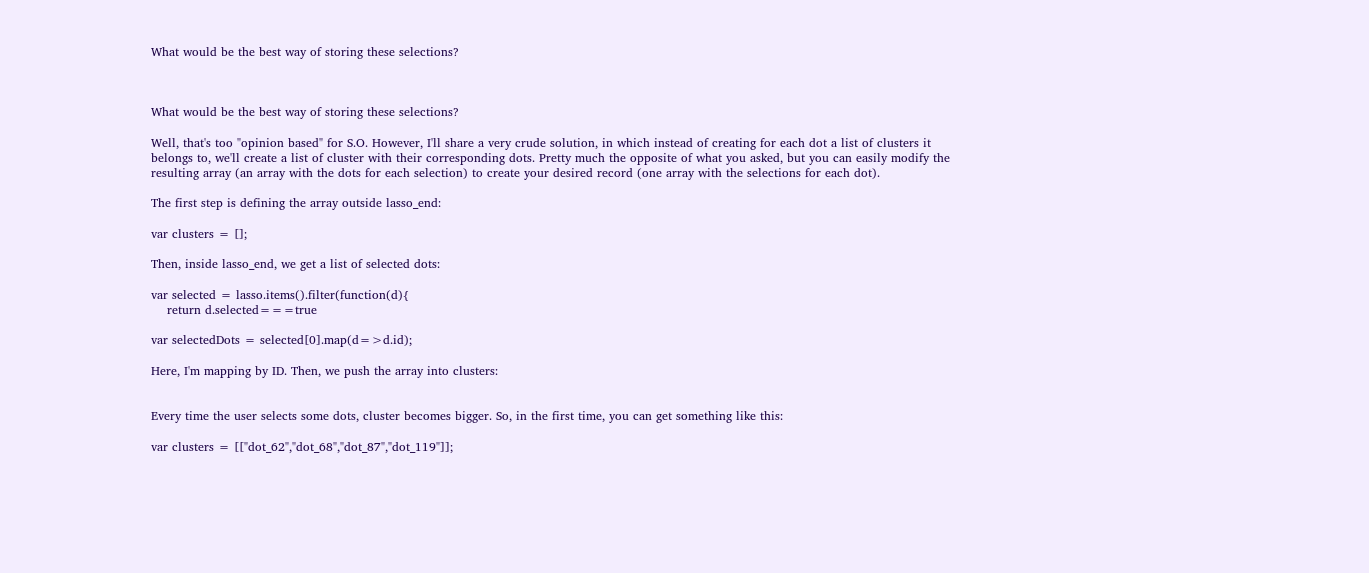What would be the best way of storing these selections?



What would be the best way of storing these selections?

Well, that's too "opinion based" for S.O. However, I'll share a very crude solution, in which instead of creating for each dot a list of clusters it belongs to, we'll create a list of cluster with their corresponding dots. Pretty much the opposite of what you asked, but you can easily modify the resulting array (an array with the dots for each selection) to create your desired record (one array with the selections for each dot).

The first step is defining the array outside lasso_end:

var clusters = [];

Then, inside lasso_end, we get a list of selected dots:

var selected = lasso.items().filter(function(d){
    return d.selected===true

var selectedDots = selected[0].map(d=>d.id);

Here, I'm mapping by ID. Then, we push the array into clusters:


Every time the user selects some dots, cluster becomes bigger. So, in the first time, you can get something like this:

var clusters = [["dot_62","dot_68","dot_87","dot_119"]];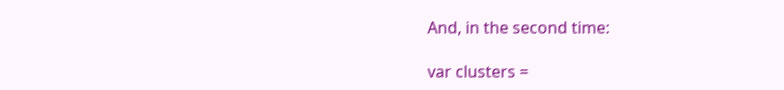And, in the second time:

var clusters =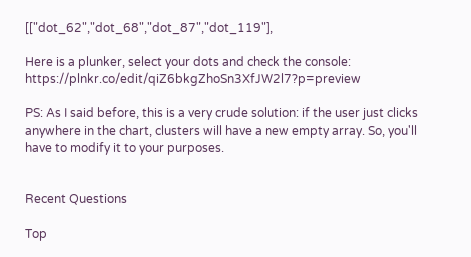[["dot_62","dot_68","dot_87","dot_119"],

Here is a plunker, select your dots and check the console: https://plnkr.co/edit/qiZ6bkgZhoSn3XfJW2l7?p=preview

PS: As I said before, this is a very crude solution: if the user just clicks anywhere in the chart, clusters will have a new empty array. So, you'll have to modify it to your purposes.


Recent Questions

Top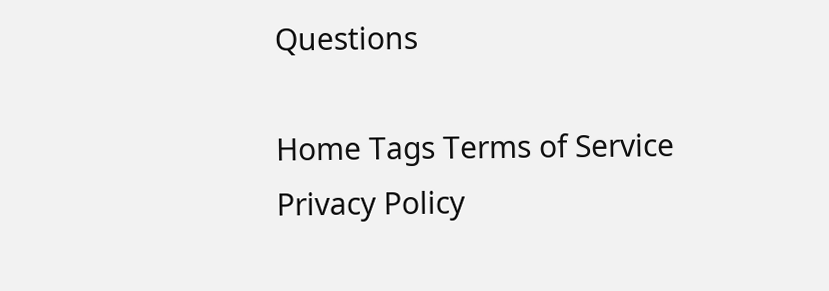Questions

Home Tags Terms of Service Privacy Policy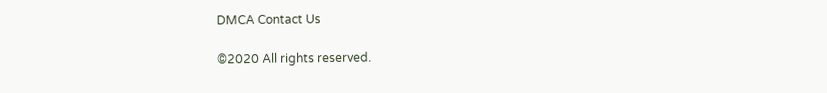DMCA Contact Us

©2020 All rights reserved.